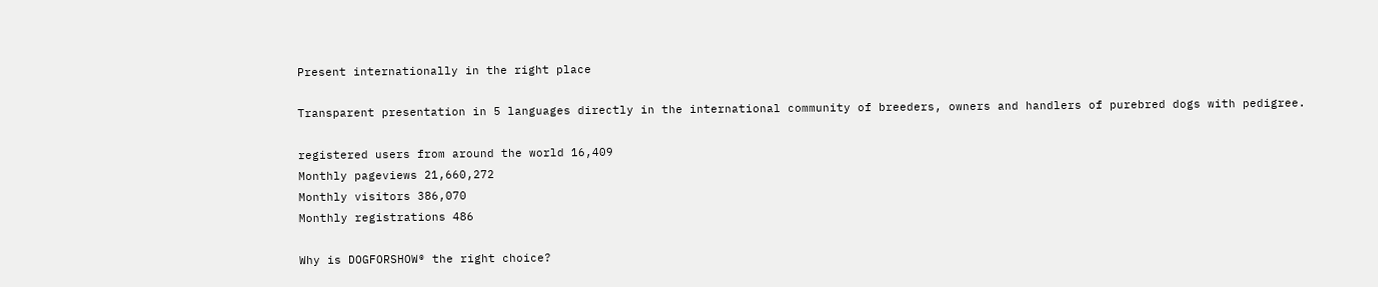Present internationally in the right place

Transparent presentation in 5 languages directly in the international community of breeders, owners and handlers of purebred dogs with pedigree.

registered users from around the world 16,409
Monthly pageviews 21,660,272
Monthly visitors 386,070
Monthly registrations 486

Why is DOGFORSHOW® the right choice?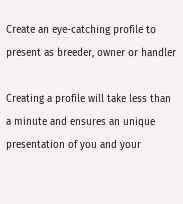Create an eye-catching profile to present as breeder, owner or handler

Creating a profile will take less than a minute and ensures an unique presentation of you and your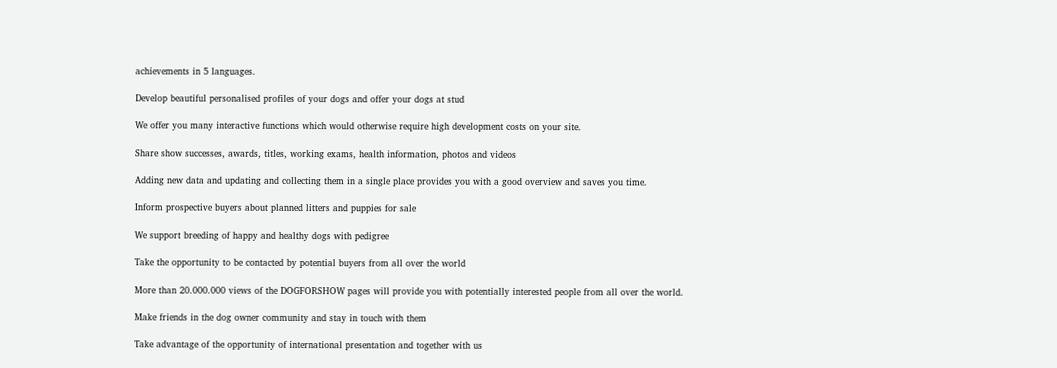achievements in 5 languages.

Develop beautiful personalised profiles of your dogs and offer your dogs at stud

We offer you many interactive functions which would otherwise require high development costs on your site.

Share show successes, awards, titles, working exams, health information, photos and videos

Adding new data and updating and collecting them in a single place provides you with a good overview and saves you time.

Inform prospective buyers about planned litters and puppies for sale

We support breeding of happy and healthy dogs with pedigree

Take the opportunity to be contacted by potential buyers from all over the world

More than 20.000.000 views of the DOGFORSHOW pages will provide you with potentially interested people from all over the world.

Make friends in the dog owner community and stay in touch with them

Take advantage of the opportunity of international presentation and together with us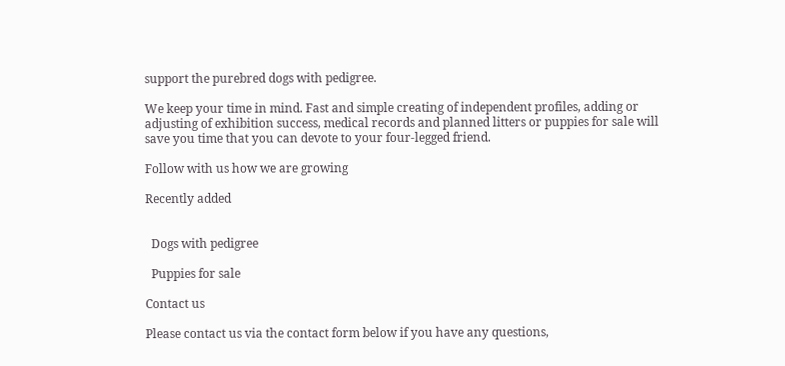support the purebred dogs with pedigree.

We keep your time in mind. Fast and simple creating of independent profiles, adding or adjusting of exhibition success, medical records and planned litters or puppies for sale will save you time that you can devote to your four-legged friend.

Follow with us how we are growing

Recently added


  Dogs with pedigree

  Puppies for sale

Contact us

Please contact us via the contact form below if you have any questions,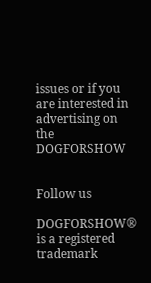issues or if you are interested in advertising on the DOGFORSHOW


Follow us

DOGFORSHOW® is a registered trademark